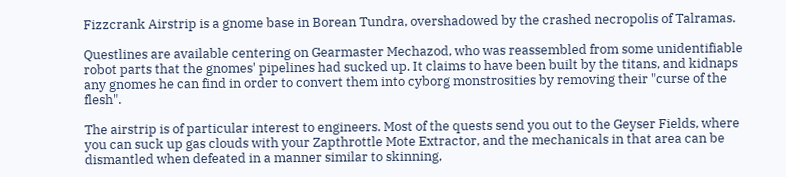Fizzcrank Airstrip is a gnome base in Borean Tundra, overshadowed by the crashed necropolis of Talramas.

Questlines are available centering on Gearmaster Mechazod, who was reassembled from some unidentifiable robot parts that the gnomes' pipelines had sucked up. It claims to have been built by the titans, and kidnaps any gnomes he can find in order to convert them into cyborg monstrosities by removing their "curse of the flesh".

The airstrip is of particular interest to engineers. Most of the quests send you out to the Geyser Fields, where you can suck up gas clouds with your Zapthrottle Mote Extractor, and the mechanicals in that area can be dismantled when defeated in a manner similar to skinning,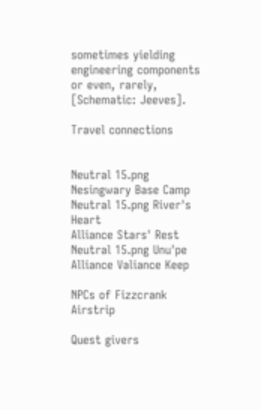sometimes yielding engineering components or even, rarely, [Schematic: Jeeves].

Travel connections


Neutral 15.png Nesingwary Base Camp
Neutral 15.png River's Heart
Alliance Stars' Rest
Neutral 15.png Unu'pe
Alliance Valiance Keep

NPCs of Fizzcrank Airstrip

Quest givers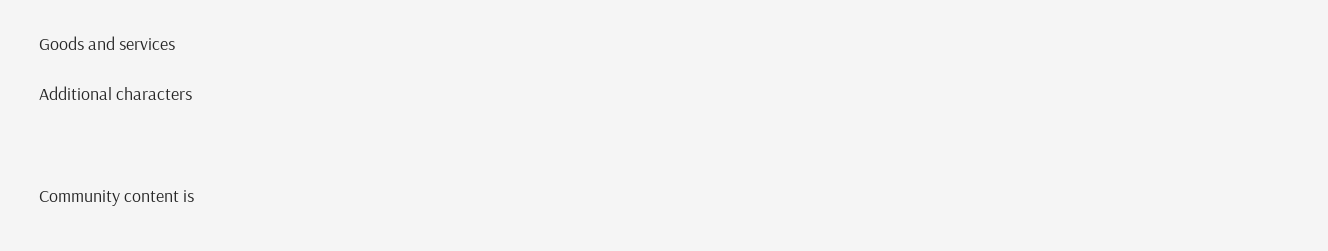Goods and services

Additional characters



Community content is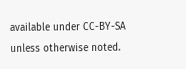available under CC-BY-SA unless otherwise noted.